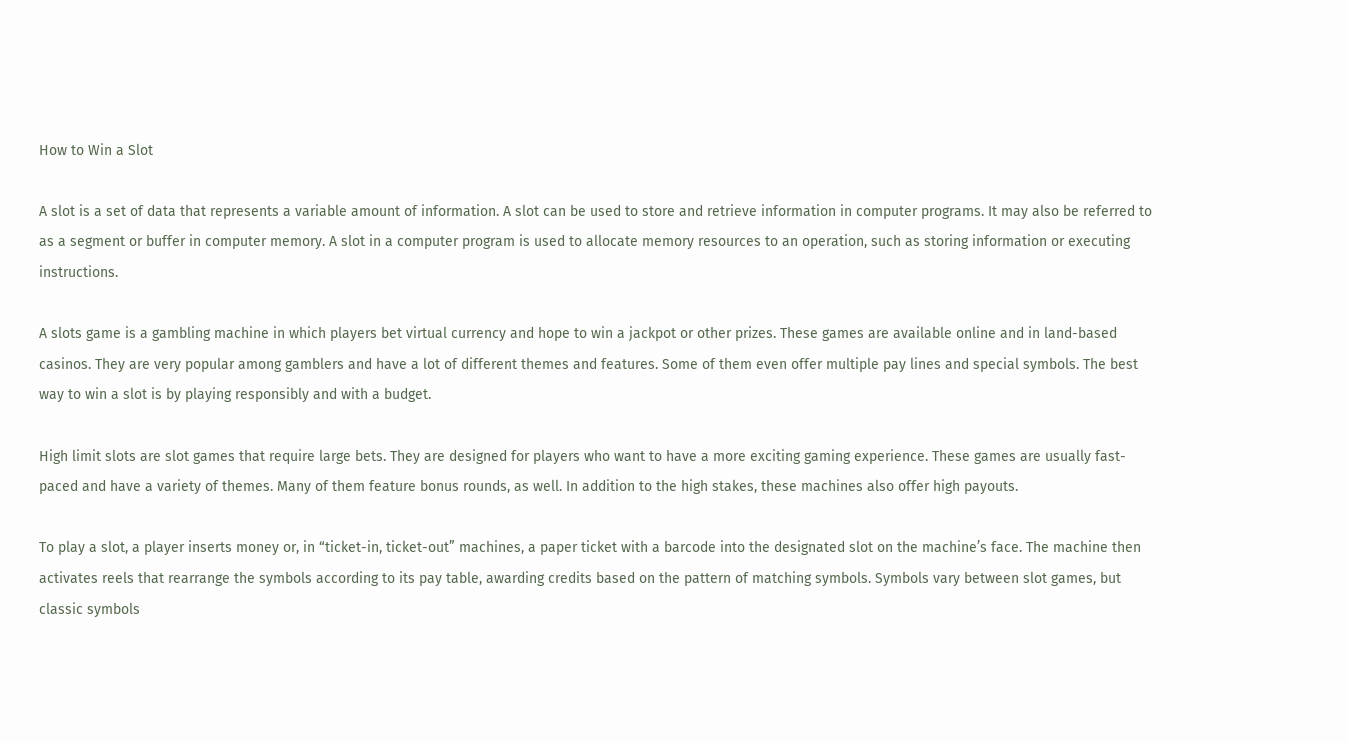How to Win a Slot

A slot is a set of data that represents a variable amount of information. A slot can be used to store and retrieve information in computer programs. It may also be referred to as a segment or buffer in computer memory. A slot in a computer program is used to allocate memory resources to an operation, such as storing information or executing instructions.

A slots game is a gambling machine in which players bet virtual currency and hope to win a jackpot or other prizes. These games are available online and in land-based casinos. They are very popular among gamblers and have a lot of different themes and features. Some of them even offer multiple pay lines and special symbols. The best way to win a slot is by playing responsibly and with a budget.

High limit slots are slot games that require large bets. They are designed for players who want to have a more exciting gaming experience. These games are usually fast-paced and have a variety of themes. Many of them feature bonus rounds, as well. In addition to the high stakes, these machines also offer high payouts.

To play a slot, a player inserts money or, in “ticket-in, ticket-out” machines, a paper ticket with a barcode into the designated slot on the machine’s face. The machine then activates reels that rearrange the symbols according to its pay table, awarding credits based on the pattern of matching symbols. Symbols vary between slot games, but classic symbols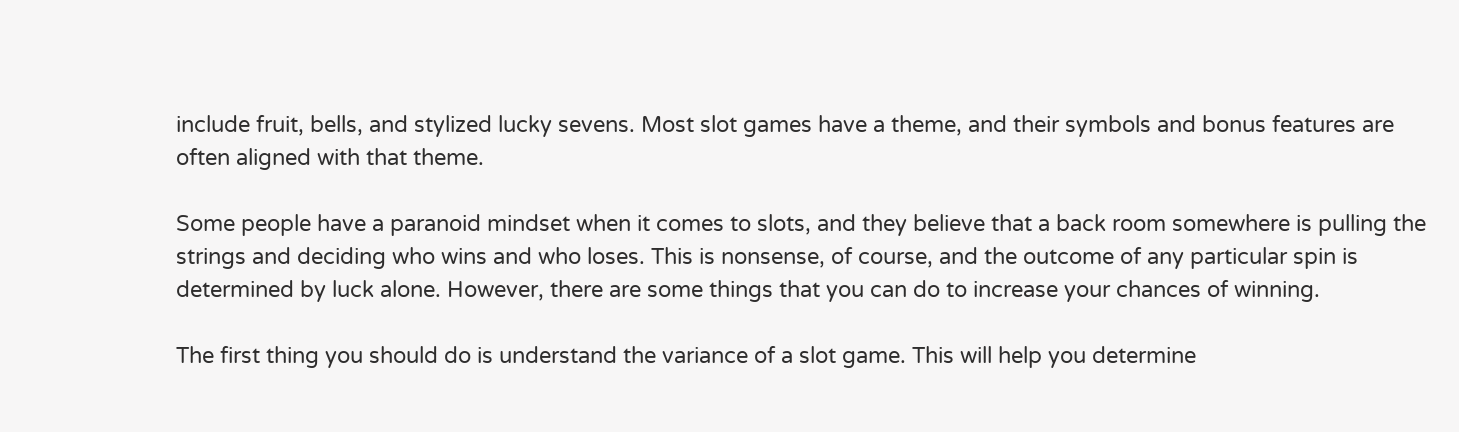include fruit, bells, and stylized lucky sevens. Most slot games have a theme, and their symbols and bonus features are often aligned with that theme.

Some people have a paranoid mindset when it comes to slots, and they believe that a back room somewhere is pulling the strings and deciding who wins and who loses. This is nonsense, of course, and the outcome of any particular spin is determined by luck alone. However, there are some things that you can do to increase your chances of winning.

The first thing you should do is understand the variance of a slot game. This will help you determine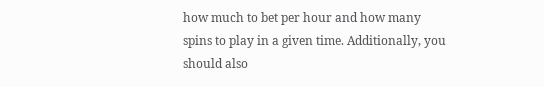how much to bet per hour and how many spins to play in a given time. Additionally, you should also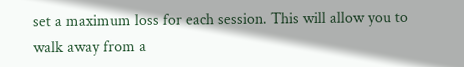set a maximum loss for each session. This will allow you to walk away from a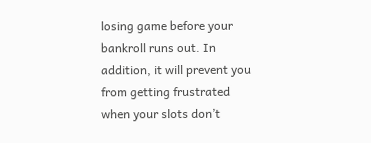losing game before your bankroll runs out. In addition, it will prevent you from getting frustrated when your slots don’t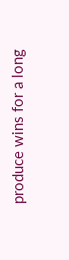produce wins for a long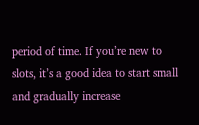period of time. If you’re new to slots, it’s a good idea to start small and gradually increase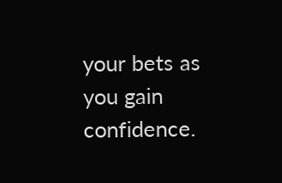your bets as you gain confidence.